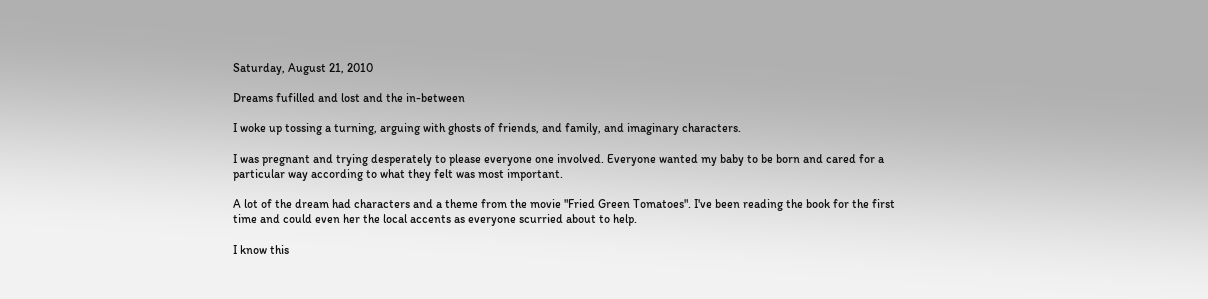Saturday, August 21, 2010

Dreams fufilled and lost and the in-between

I woke up tossing a turning, arguing with ghosts of friends, and family, and imaginary characters.

I was pregnant and trying desperately to please everyone one involved. Everyone wanted my baby to be born and cared for a particular way according to what they felt was most important.

A lot of the dream had characters and a theme from the movie "Fried Green Tomatoes". I've been reading the book for the first time and could even her the local accents as everyone scurried about to help.

I know this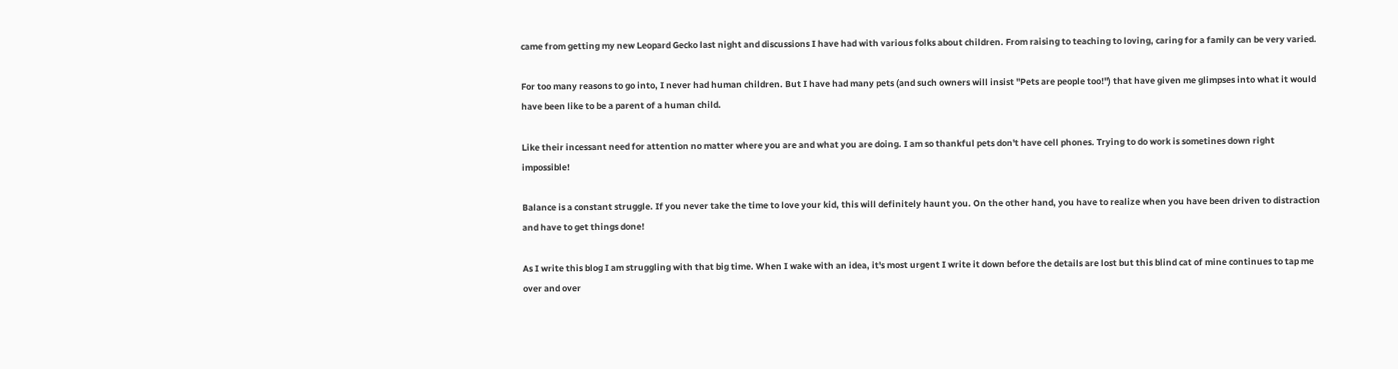came from getting my new Leopard Gecko last night and discussions I have had with various folks about children. From raising to teaching to loving, caring for a family can be very varied.

For too many reasons to go into, I never had human children. But I have had many pets (and such owners will insist "Pets are people too!") that have given me glimpses into what it would have been like to be a parent of a human child.

Like their incessant need for attention no matter where you are and what you are doing. I am so thankful pets don't have cell phones. Trying to do work is sometines down right impossible!

Balance is a constant struggle. If you never take the time to love your kid, this will definitely haunt you. On the other hand, you have to realize when you have been driven to distraction and have to get things done!

As I write this blog I am struggling with that big time. When I wake with an idea, it's most urgent I write it down before the details are lost but this blind cat of mine continues to tap me over and over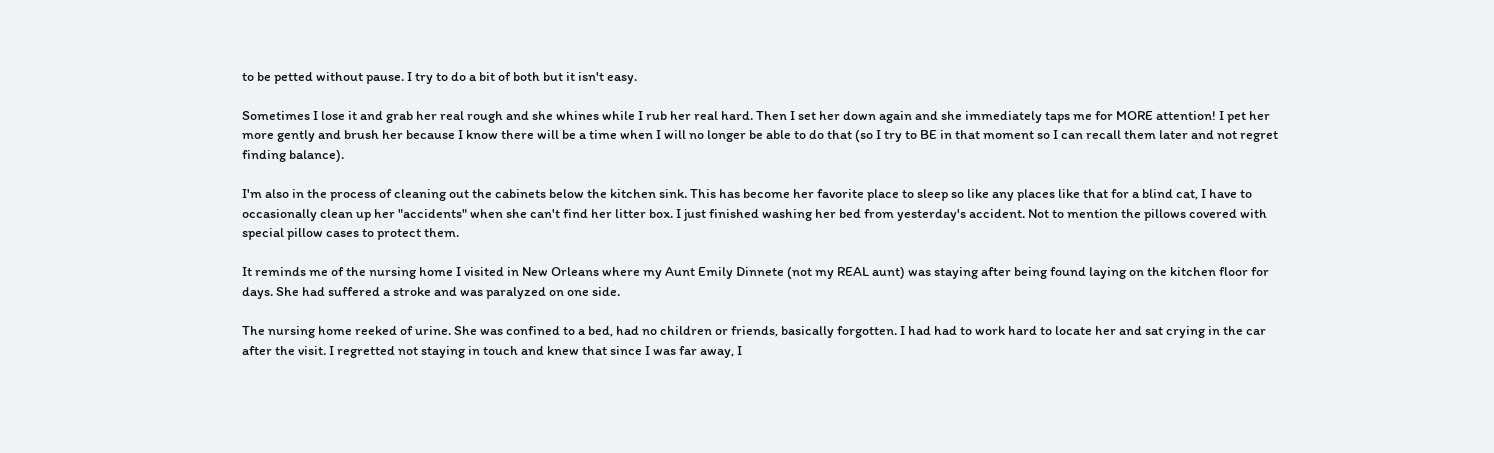to be petted without pause. I try to do a bit of both but it isn't easy.

Sometimes I lose it and grab her real rough and she whines while I rub her real hard. Then I set her down again and she immediately taps me for MORE attention! I pet her more gently and brush her because I know there will be a time when I will no longer be able to do that (so I try to BE in that moment so I can recall them later and not regret finding balance).

I'm also in the process of cleaning out the cabinets below the kitchen sink. This has become her favorite place to sleep so like any places like that for a blind cat, I have to occasionally clean up her "accidents" when she can't find her litter box. I just finished washing her bed from yesterday's accident. Not to mention the pillows covered with special pillow cases to protect them.

It reminds me of the nursing home I visited in New Orleans where my Aunt Emily Dinnete (not my REAL aunt) was staying after being found laying on the kitchen floor for days. She had suffered a stroke and was paralyzed on one side.

The nursing home reeked of urine. She was confined to a bed, had no children or friends, basically forgotten. I had had to work hard to locate her and sat crying in the car after the visit. I regretted not staying in touch and knew that since I was far away, I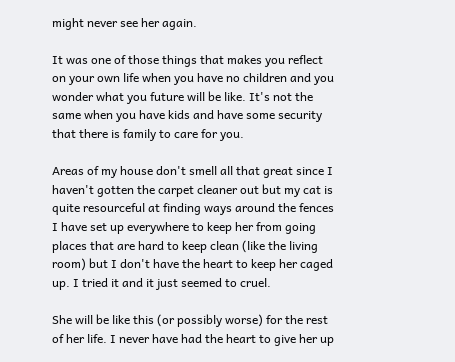might never see her again.

It was one of those things that makes you reflect on your own life when you have no children and you wonder what you future will be like. It's not the same when you have kids and have some security that there is family to care for you.

Areas of my house don't smell all that great since I haven't gotten the carpet cleaner out but my cat is quite resourceful at finding ways around the fences I have set up everywhere to keep her from going places that are hard to keep clean (like the living room) but I don't have the heart to keep her caged up. I tried it and it just seemed to cruel.

She will be like this (or possibly worse) for the rest of her life. I never have had the heart to give her up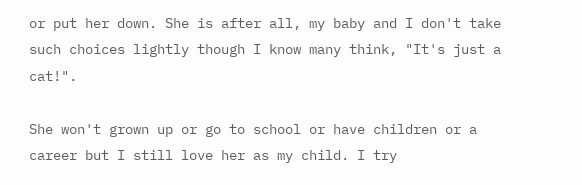or put her down. She is after all, my baby and I don't take such choices lightly though I know many think, "It's just a cat!".

She won't grown up or go to school or have children or a career but I still love her as my child. I try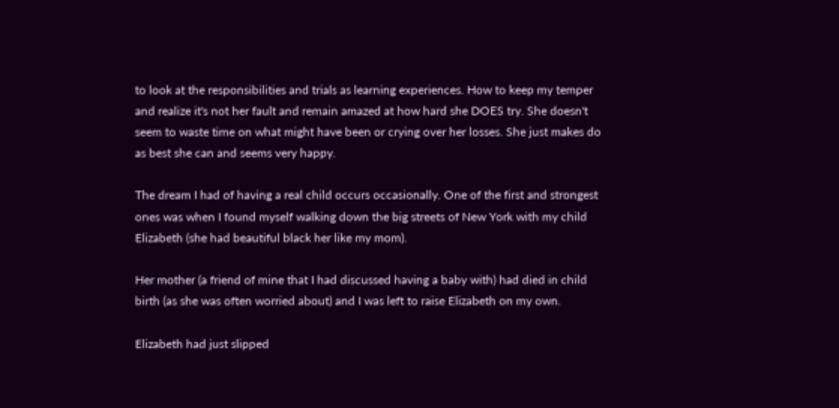to look at the responsibilities and trials as learning experiences. How to keep my temper and realize it's not her fault and remain amazed at how hard she DOES try. She doesn't seem to waste time on what might have been or crying over her losses. She just makes do as best she can and seems very happy.

The dream I had of having a real child occurs occasionally. One of the first and strongest ones was when I found myself walking down the big streets of New York with my child Elizabeth (she had beautiful black her like my mom).

Her mother (a friend of mine that I had discussed having a baby with) had died in child birth (as she was often worried about) and I was left to raise Elizabeth on my own.

Elizabeth had just slipped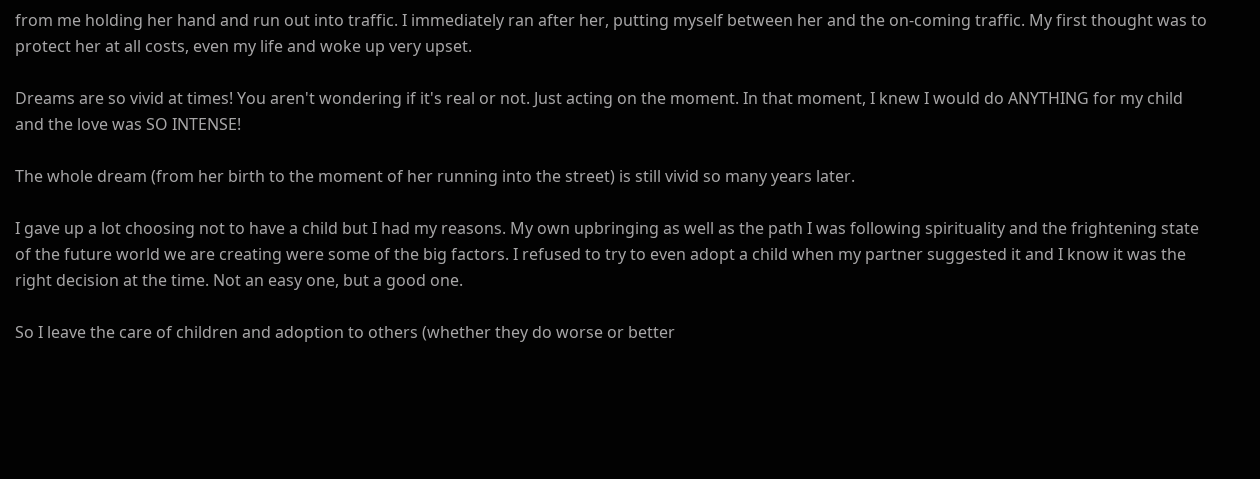from me holding her hand and run out into traffic. I immediately ran after her, putting myself between her and the on-coming traffic. My first thought was to protect her at all costs, even my life and woke up very upset.

Dreams are so vivid at times! You aren't wondering if it's real or not. Just acting on the moment. In that moment, I knew I would do ANYTHING for my child and the love was SO INTENSE!

The whole dream (from her birth to the moment of her running into the street) is still vivid so many years later.

I gave up a lot choosing not to have a child but I had my reasons. My own upbringing as well as the path I was following spirituality and the frightening state of the future world we are creating were some of the big factors. I refused to try to even adopt a child when my partner suggested it and I know it was the right decision at the time. Not an easy one, but a good one.

So I leave the care of children and adoption to others (whether they do worse or better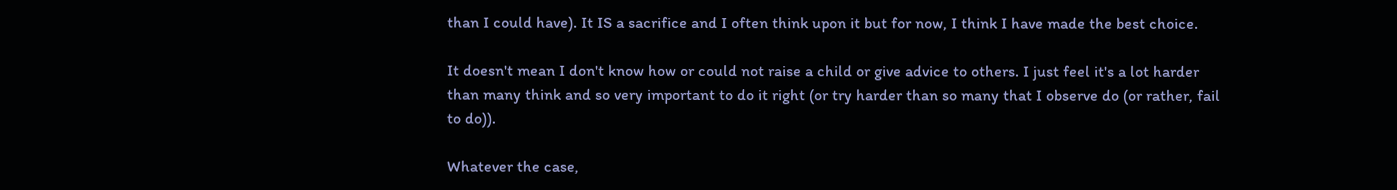than I could have). It IS a sacrifice and I often think upon it but for now, I think I have made the best choice.

It doesn't mean I don't know how or could not raise a child or give advice to others. I just feel it's a lot harder than many think and so very important to do it right (or try harder than so many that I observe do (or rather, fail to do)).

Whatever the case,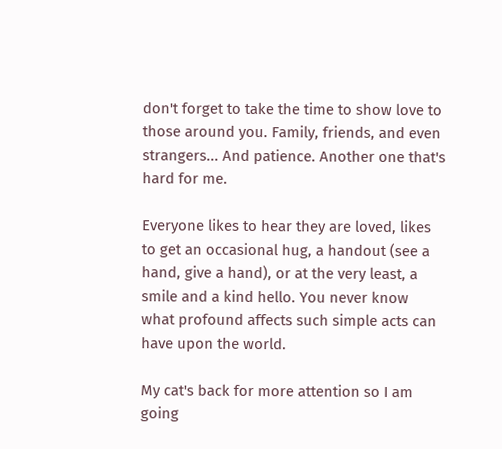don't forget to take the time to show love to those around you. Family, friends, and even strangers... And patience. Another one that's hard for me.

Everyone likes to hear they are loved, likes to get an occasional hug, a handout (see a hand, give a hand), or at the very least, a smile and a kind hello. You never know what profound affects such simple acts can have upon the world.

My cat's back for more attention so I am going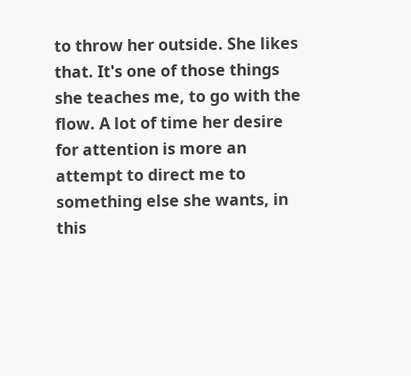to throw her outside. She likes that. It's one of those things she teaches me, to go with the flow. A lot of time her desire for attention is more an attempt to direct me to something else she wants, in this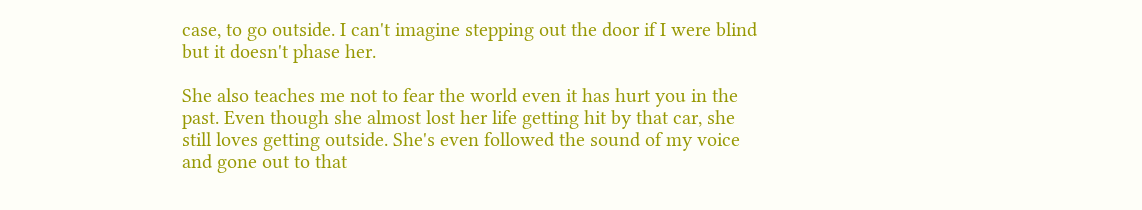case, to go outside. I can't imagine stepping out the door if I were blind but it doesn't phase her.

She also teaches me not to fear the world even it has hurt you in the past. Even though she almost lost her life getting hit by that car, she still loves getting outside. She's even followed the sound of my voice and gone out to that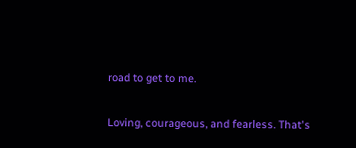road to get to me.

Loving, courageous, and fearless. That's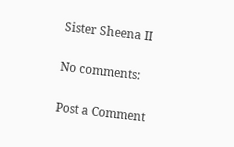Sister Sheena II

No comments:

Post a Comment